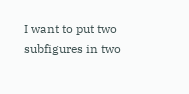I want to put two subfigures in two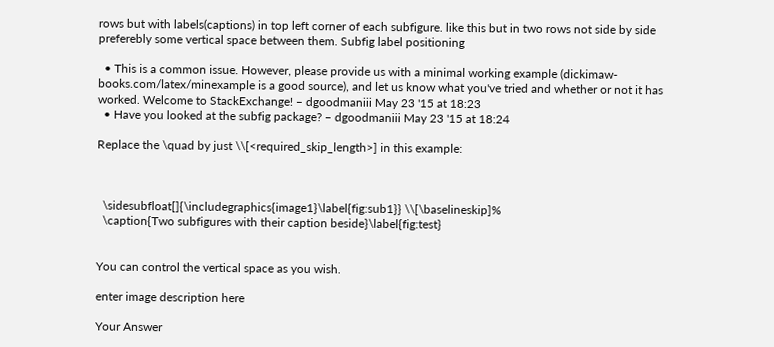rows but with labels(captions) in top left corner of each subfigure. like this but in two rows not side by side preferebly some vertical space between them. Subfig label positioning

  • This is a common issue. However, please provide us with a minimal working example (dickimaw-books.com/latex/minexample is a good source), and let us know what you've tried and whether or not it has worked. Welcome to StackExchange! – dgoodmaniii May 23 '15 at 18:23
  • Have you looked at the subfig package? – dgoodmaniii May 23 '15 at 18:24

Replace the \quad by just \\[<required_skip_length>] in this example:



  \sidesubfloat[]{\includegraphics{image1}\label{fig:sub1}} \\[\baselineskip]%
  \caption{Two subfigures with their caption beside}\label{fig:test}


You can control the vertical space as you wish.

enter image description here

Your Answer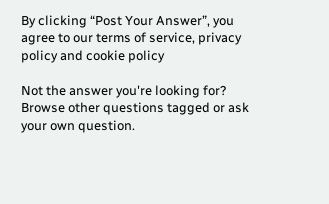By clicking “Post Your Answer”, you agree to our terms of service, privacy policy and cookie policy

Not the answer you're looking for? Browse other questions tagged or ask your own question.